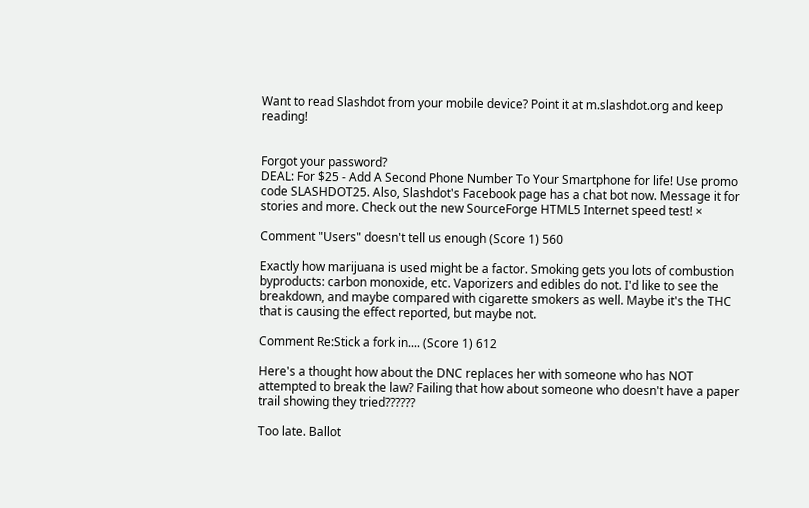Want to read Slashdot from your mobile device? Point it at m.slashdot.org and keep reading!


Forgot your password?
DEAL: For $25 - Add A Second Phone Number To Your Smartphone for life! Use promo code SLASHDOT25. Also, Slashdot's Facebook page has a chat bot now. Message it for stories and more. Check out the new SourceForge HTML5 Internet speed test! ×

Comment "Users" doesn't tell us enough (Score 1) 560

Exactly how marijuana is used might be a factor. Smoking gets you lots of combustion byproducts: carbon monoxide, etc. Vaporizers and edibles do not. I'd like to see the breakdown, and maybe compared with cigarette smokers as well. Maybe it's the THC that is causing the effect reported, but maybe not.

Comment Re:Stick a fork in.... (Score 1) 612

Here's a thought how about the DNC replaces her with someone who has NOT attempted to break the law? Failing that how about someone who doesn't have a paper trail showing they tried??????

Too late. Ballot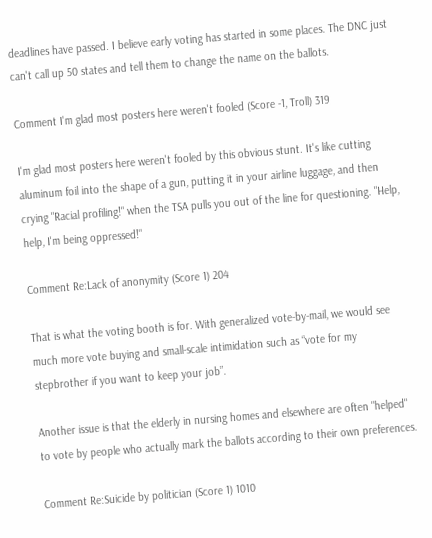deadlines have passed. I believe early voting has started in some places. The DNC just can't call up 50 states and tell them to change the name on the ballots.

Comment I'm glad most posters here weren't fooled (Score -1, Troll) 319

I'm glad most posters here weren't fooled by this obvious stunt. It's like cutting aluminum foil into the shape of a gun, putting it in your airline luggage, and then crying "Racial profiling!" when the TSA pulls you out of the line for questioning. "Help, help, I'm being oppressed!"

Comment Re:Lack of anonymity (Score 1) 204

That is what the voting booth is for. With generalized vote-by-mail, we would see much more vote buying and small-scale intimidation such as “vote for my stepbrother if you want to keep your job”.

Another issue is that the elderly in nursing homes and elsewhere are often "helped" to vote by people who actually mark the ballots according to their own preferences.

Comment Re:Suicide by politician (Score 1) 1010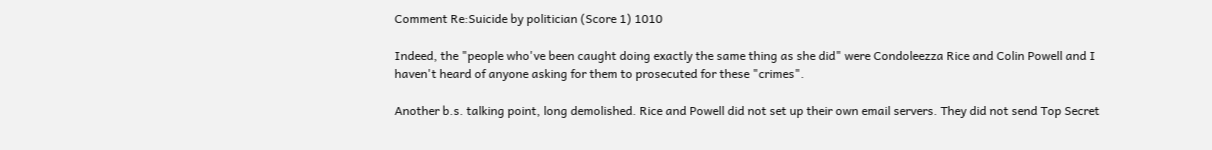Comment Re:Suicide by politician (Score 1) 1010

Indeed, the "people who've been caught doing exactly the same thing as she did" were Condoleezza Rice and Colin Powell and I haven't heard of anyone asking for them to prosecuted for these "crimes".

Another b.s. talking point, long demolished. Rice and Powell did not set up their own email servers. They did not send Top Secret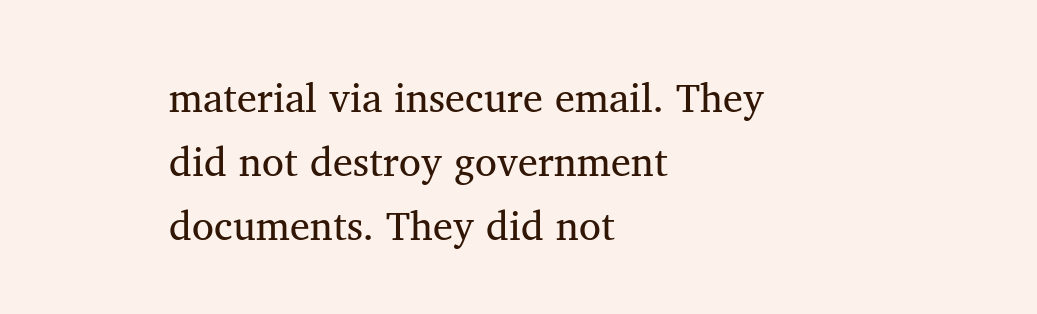material via insecure email. They did not destroy government documents. They did not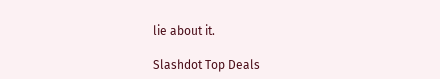lie about it.

Slashdot Top Deals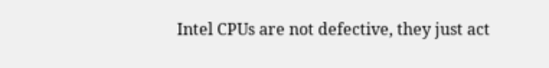Intel CPUs are not defective, they just act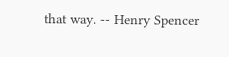that way. -- Henry Spencer